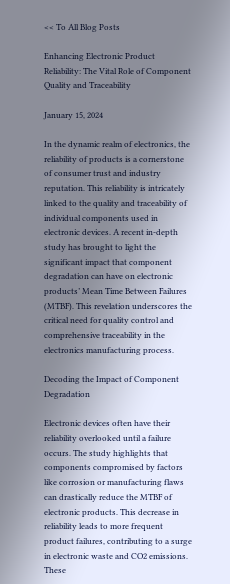<< To All Blog Posts

Enhancing Electronic Product Reliability: The Vital Role of Component Quality and Traceability

January 15, 2024

In the dynamic realm of electronics, the reliability of products is a cornerstone of consumer trust and industry reputation. This reliability is intricately linked to the quality and traceability of individual components used in electronic devices. A recent in-depth study has brought to light the significant impact that component degradation can have on electronic products’ Mean Time Between Failures (MTBF). This revelation underscores the critical need for quality control and comprehensive traceability in the electronics manufacturing process.

Decoding the Impact of Component Degradation

Electronic devices often have their reliability overlooked until a failure occurs. The study highlights that components compromised by factors like corrosion or manufacturing flaws can drastically reduce the MTBF of electronic products. This decrease in reliability leads to more frequent product failures, contributing to a surge in electronic waste and CO2 emissions. These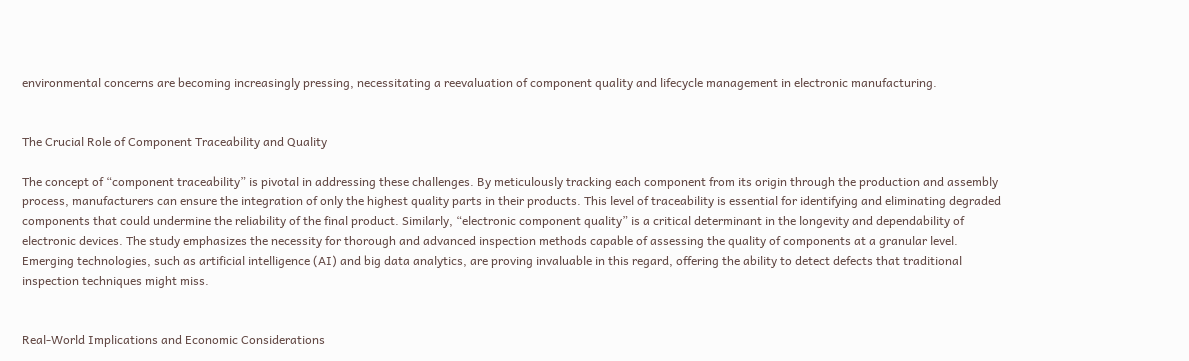environmental concerns are becoming increasingly pressing, necessitating a reevaluation of component quality and lifecycle management in electronic manufacturing.


The Crucial Role of Component Traceability and Quality

The concept of “component traceability” is pivotal in addressing these challenges. By meticulously tracking each component from its origin through the production and assembly process, manufacturers can ensure the integration of only the highest quality parts in their products. This level of traceability is essential for identifying and eliminating degraded components that could undermine the reliability of the final product. Similarly, “electronic component quality” is a critical determinant in the longevity and dependability of electronic devices. The study emphasizes the necessity for thorough and advanced inspection methods capable of assessing the quality of components at a granular level. Emerging technologies, such as artificial intelligence (AI) and big data analytics, are proving invaluable in this regard, offering the ability to detect defects that traditional inspection techniques might miss.


Real-World Implications and Economic Considerations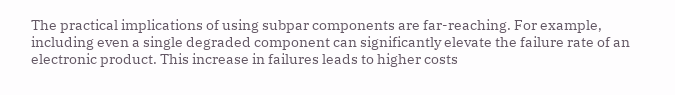The practical implications of using subpar components are far-reaching. For example, including even a single degraded component can significantly elevate the failure rate of an electronic product. This increase in failures leads to higher costs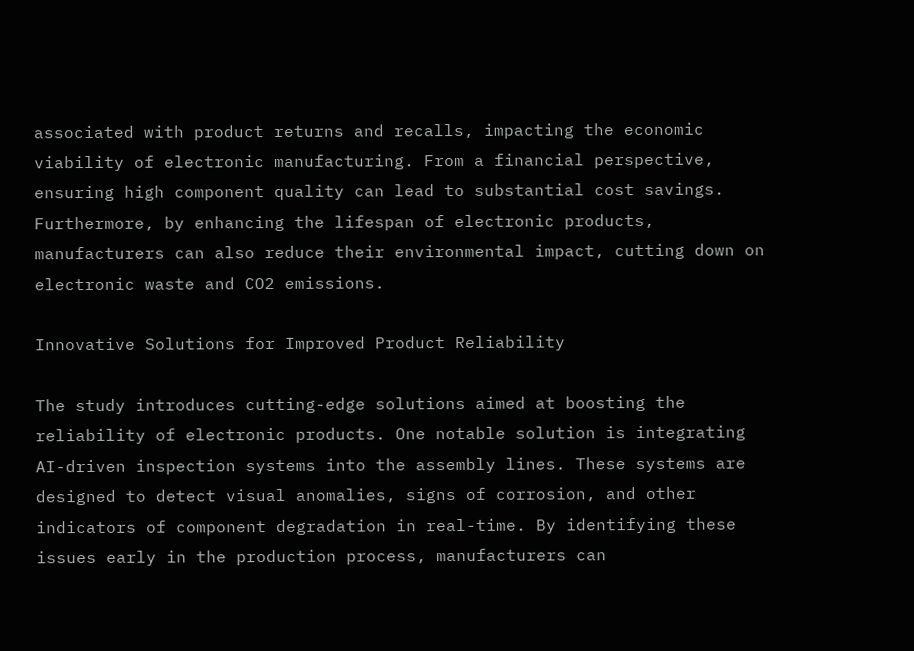associated with product returns and recalls, impacting the economic viability of electronic manufacturing. From a financial perspective, ensuring high component quality can lead to substantial cost savings. Furthermore, by enhancing the lifespan of electronic products, manufacturers can also reduce their environmental impact, cutting down on electronic waste and CO2 emissions.

Innovative Solutions for Improved Product Reliability

The study introduces cutting-edge solutions aimed at boosting the reliability of electronic products. One notable solution is integrating AI-driven inspection systems into the assembly lines. These systems are designed to detect visual anomalies, signs of corrosion, and other indicators of component degradation in real-time. By identifying these issues early in the production process, manufacturers can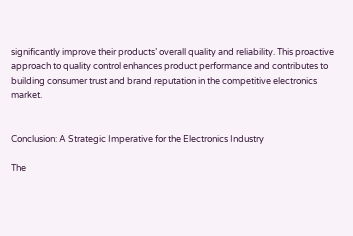significantly improve their products’ overall quality and reliability. This proactive approach to quality control enhances product performance and contributes to building consumer trust and brand reputation in the competitive electronics market.


Conclusion: A Strategic Imperative for the Electronics Industry

The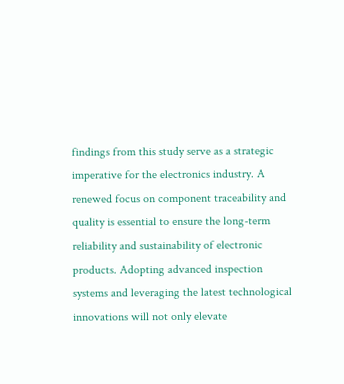findings from this study serve as a strategic imperative for the electronics industry. A renewed focus on component traceability and quality is essential to ensure the long-term reliability and sustainability of electronic products. Adopting advanced inspection systems and leveraging the latest technological innovations will not only elevate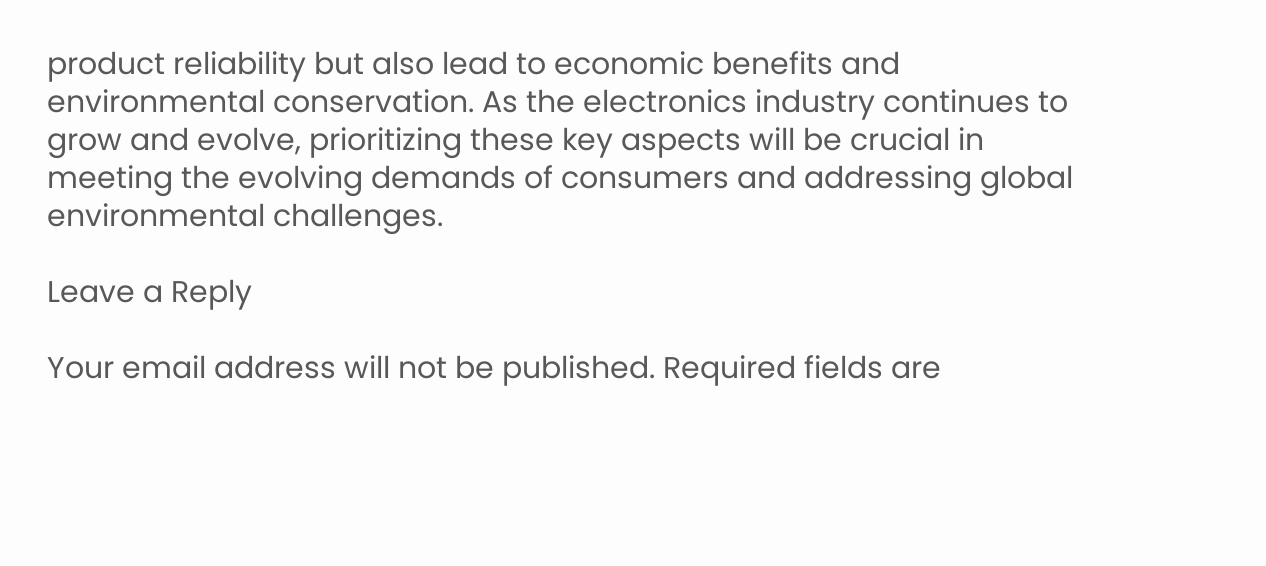product reliability but also lead to economic benefits and environmental conservation. As the electronics industry continues to grow and evolve, prioritizing these key aspects will be crucial in meeting the evolving demands of consumers and addressing global environmental challenges.

Leave a Reply

Your email address will not be published. Required fields are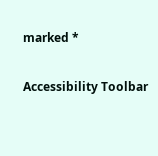marked *

Accessibility Toolbar